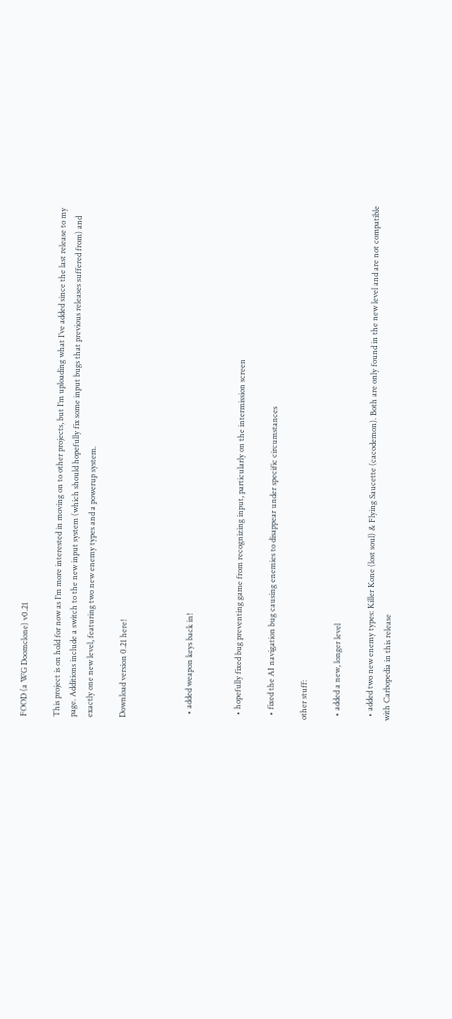FOOD (a WG Doomclone) v0.21

This project is on hold for now as I’m more interested in moving on to other projects, but I’m uploading what I’ve added since the last release to my page. Additions include a switch to the new input system (which should hopefully fix some input bugs that previous releases suffered from) and exactly one new level, featuring two new enemy types and a powerup system.

Download version 0.21 here!



  • added weapon keys back in!


  • hopefully fixed bug preventing game from recognizing input, particularly on the intermission screen

  • fixed the AI navigation bug causing enemies to disappear under specific circumstances

other stuff:

  • added a new, longer level

  • added two new enemy types: Killer Kone (lost soul) & Flying Saucette (cacodemon). Both are only found in the new level and are not compatible with Carbopedia in this release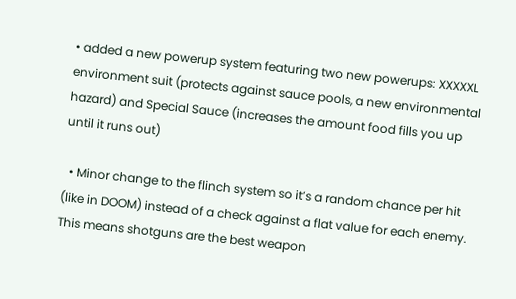• added a new powerup system featuring two new powerups: XXXXXL environment suit (protects against sauce pools, a new environmental hazard) and Special Sauce (increases the amount food fills you up until it runs out)

  • Minor change to the flinch system so it’s a random chance per hit (like in DOOM) instead of a check against a flat value for each enemy. This means shotguns are the best weapon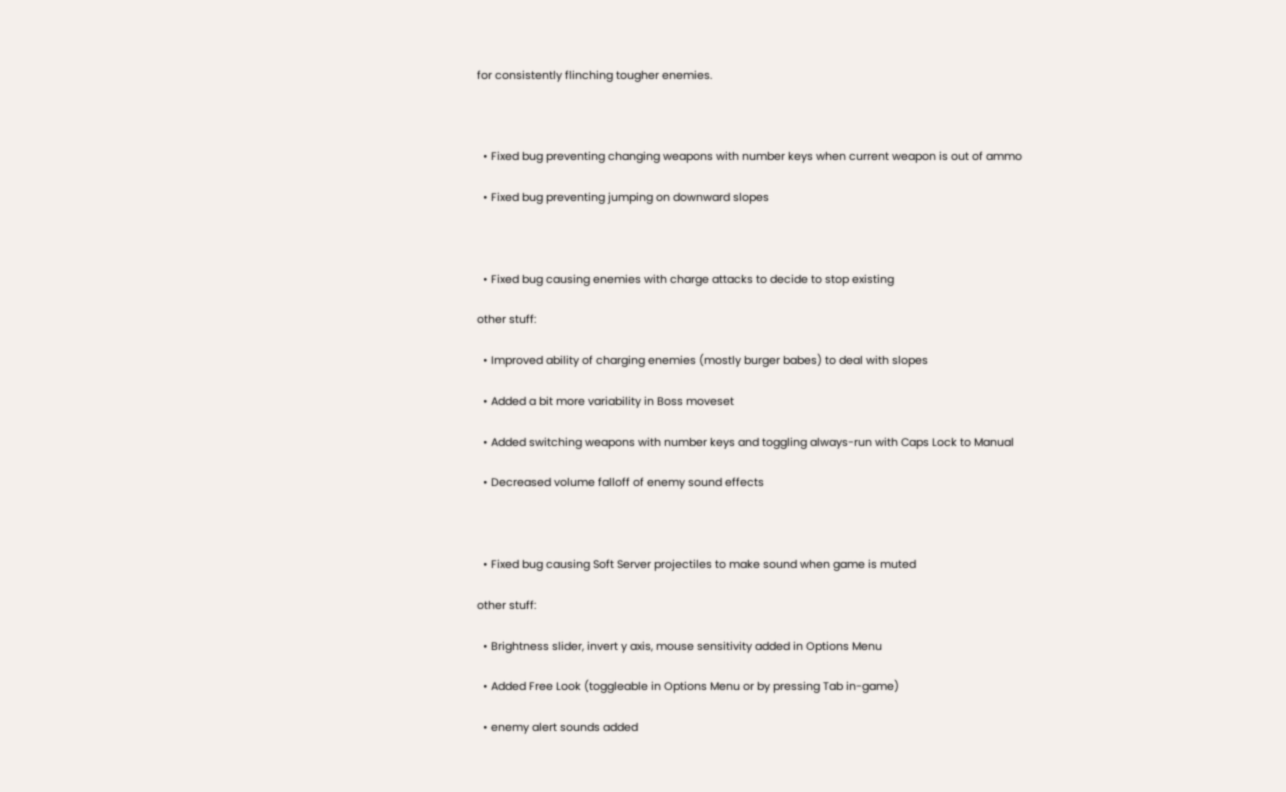for consistently flinching tougher enemies.



  • Fixed bug preventing changing weapons with number keys when current weapon is out of ammo

  • Fixed bug preventing jumping on downward slopes



  • Fixed bug causing enemies with charge attacks to decide to stop existing

other stuff:

  • Improved ability of charging enemies (mostly burger babes) to deal with slopes

  • Added a bit more variability in Boss moveset

  • Added switching weapons with number keys and toggling always-run with Caps Lock to Manual

  • Decreased volume falloff of enemy sound effects



  • Fixed bug causing Soft Server projectiles to make sound when game is muted

other stuff:

  • Brightness slider, invert y axis, mouse sensitivity added in Options Menu

  • Added Free Look (toggleable in Options Menu or by pressing Tab in-game)

  • enemy alert sounds added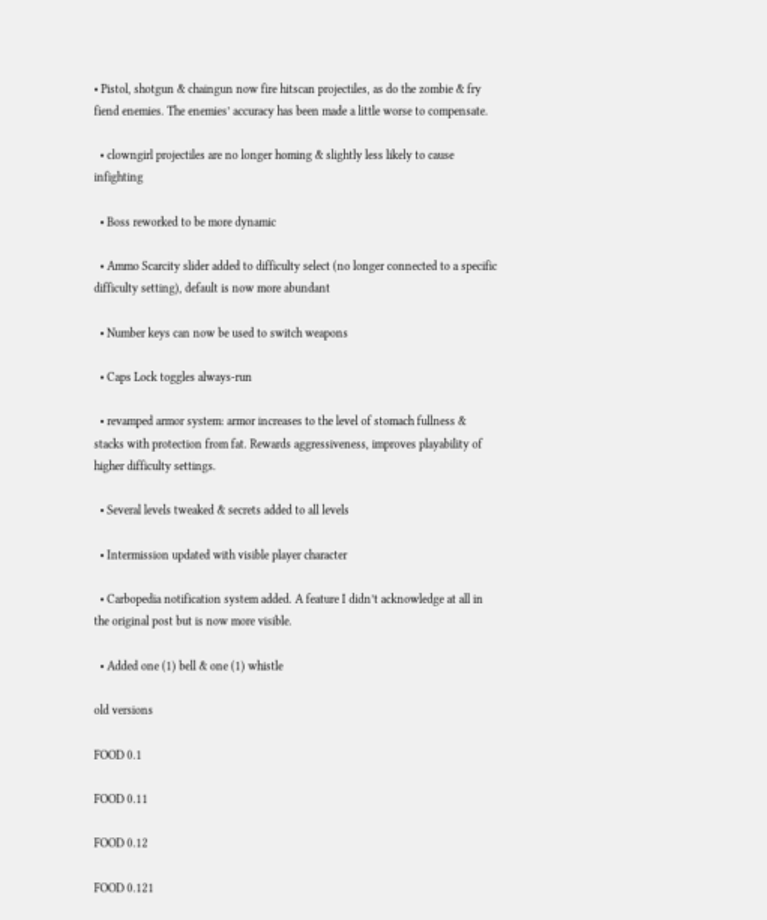• Pistol, shotgun & chaingun now fire hitscan projectiles, as do the zombie & fry fiend enemies. The enemies’ accuracy has been made a little worse to compensate.

  • clowngirl projectiles are no longer homing & slightly less likely to cause infighting

  • Boss reworked to be more dynamic

  • Ammo Scarcity slider added to difficulty select (no longer connected to a specific difficulty setting), default is now more abundant

  • Number keys can now be used to switch weapons

  • Caps Lock toggles always-run

  • revamped armor system: armor increases to the level of stomach fullness & stacks with protection from fat. Rewards aggressiveness, improves playability of higher difficulty settings.

  • Several levels tweaked & secrets added to all levels

  • Intermission updated with visible player character

  • Carbopedia notification system added. A feature I didn’t acknowledge at all in the original post but is now more visible.

  • Added one (1) bell & one (1) whistle

old versions

FOOD 0.1

FOOD 0.11

FOOD 0.12

FOOD 0.121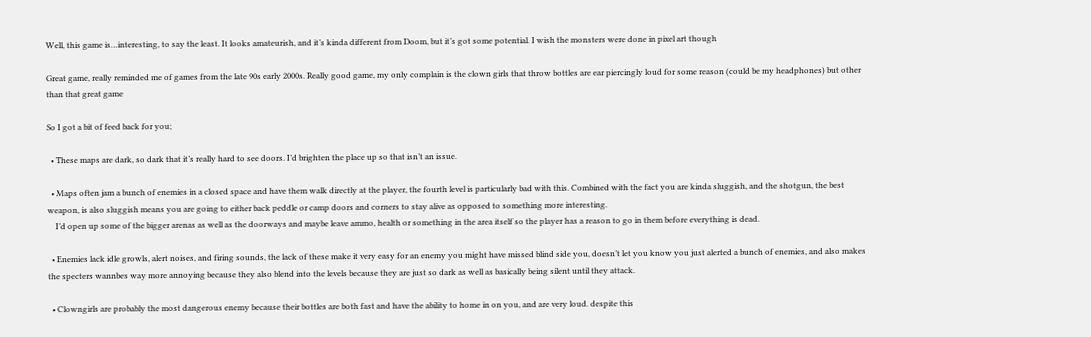Well, this game is…interesting, to say the least. It looks amateurish, and it’s kinda different from Doom, but it’s got some potential. I wish the monsters were done in pixel art though

Great game, really reminded me of games from the late 90s early 2000s. Really good game, my only complain is the clown girls that throw bottles are ear piercingly loud for some reason (could be my headphones) but other than that great game

So I got a bit of feed back for you;

  • These maps are dark, so dark that it’s really hard to see doors. I’d brighten the place up so that isn’t an issue.

  • Maps often jam a bunch of enemies in a closed space and have them walk directly at the player, the fourth level is particularly bad with this. Combined with the fact you are kinda sluggish, and the shotgun, the best weapon, is also sluggish means you are going to either back peddle or camp doors and corners to stay alive as opposed to something more interesting.
    I’d open up some of the bigger arenas as well as the doorways and maybe leave ammo, health or something in the area itself so the player has a reason to go in them before everything is dead.

  • Enemies lack idle growls, alert noises, and firing sounds, the lack of these make it very easy for an enemy you might have missed blind side you, doesn’t let you know you just alerted a bunch of enemies, and also makes the specters wannbes way more annoying because they also blend into the levels because they are just so dark as well as basically being silent until they attack.

  • Clowngirls are probably the most dangerous enemy because their bottles are both fast and have the ability to home in on you, and are very loud. despite this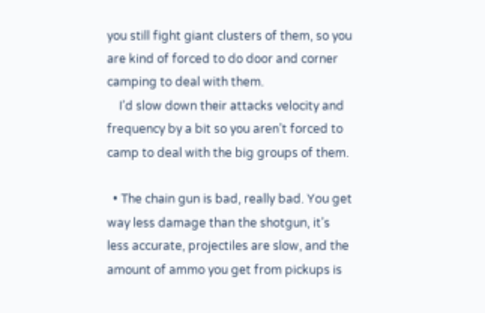you still fight giant clusters of them, so you are kind of forced to do door and corner camping to deal with them.
    I’d slow down their attacks velocity and frequency by a bit so you aren’t forced to camp to deal with the big groups of them.

  • The chain gun is bad, really bad. You get way less damage than the shotgun, it’s less accurate, projectiles are slow, and the amount of ammo you get from pickups is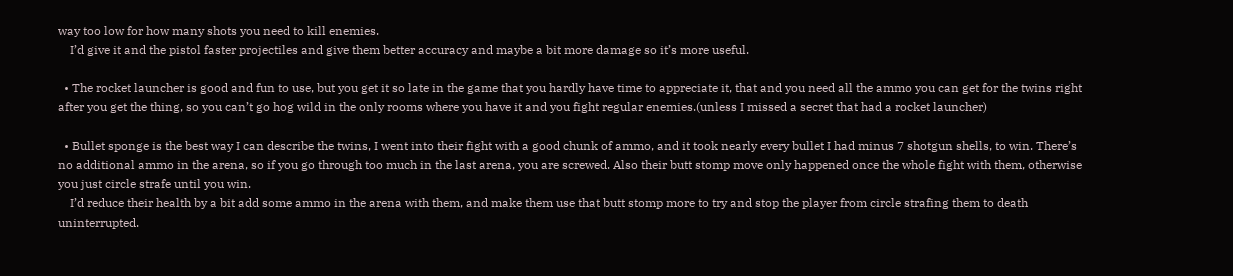way too low for how many shots you need to kill enemies.
    I’d give it and the pistol faster projectiles and give them better accuracy and maybe a bit more damage so it’s more useful.

  • The rocket launcher is good and fun to use, but you get it so late in the game that you hardly have time to appreciate it, that and you need all the ammo you can get for the twins right after you get the thing, so you can’t go hog wild in the only rooms where you have it and you fight regular enemies.(unless I missed a secret that had a rocket launcher)

  • Bullet sponge is the best way I can describe the twins, I went into their fight with a good chunk of ammo, and it took nearly every bullet I had minus 7 shotgun shells, to win. There’s no additional ammo in the arena, so if you go through too much in the last arena, you are screwed. Also their butt stomp move only happened once the whole fight with them, otherwise you just circle strafe until you win.
    I’d reduce their health by a bit add some ammo in the arena with them, and make them use that butt stomp more to try and stop the player from circle strafing them to death uninterrupted.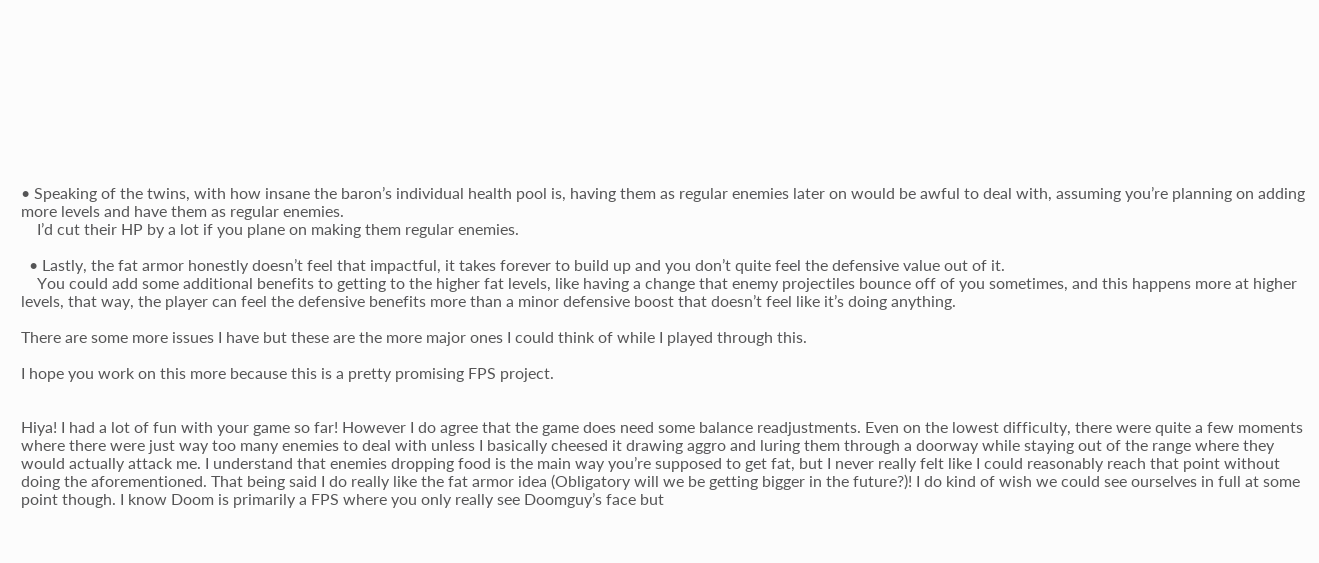• Speaking of the twins, with how insane the baron’s individual health pool is, having them as regular enemies later on would be awful to deal with, assuming you’re planning on adding more levels and have them as regular enemies.
    I’d cut their HP by a lot if you plane on making them regular enemies.

  • Lastly, the fat armor honestly doesn’t feel that impactful, it takes forever to build up and you don’t quite feel the defensive value out of it.
    You could add some additional benefits to getting to the higher fat levels, like having a change that enemy projectiles bounce off of you sometimes, and this happens more at higher levels, that way, the player can feel the defensive benefits more than a minor defensive boost that doesn’t feel like it’s doing anything.

There are some more issues I have but these are the more major ones I could think of while I played through this.

I hope you work on this more because this is a pretty promising FPS project.


Hiya! I had a lot of fun with your game so far! However I do agree that the game does need some balance readjustments. Even on the lowest difficulty, there were quite a few moments where there were just way too many enemies to deal with unless I basically cheesed it drawing aggro and luring them through a doorway while staying out of the range where they would actually attack me. I understand that enemies dropping food is the main way you’re supposed to get fat, but I never really felt like I could reasonably reach that point without doing the aforementioned. That being said I do really like the fat armor idea (Obligatory will we be getting bigger in the future?)! I do kind of wish we could see ourselves in full at some point though. I know Doom is primarily a FPS where you only really see Doomguy’s face but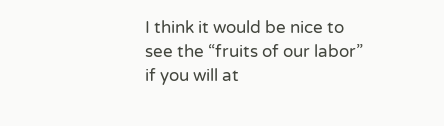I think it would be nice to see the “fruits of our labor” if you will at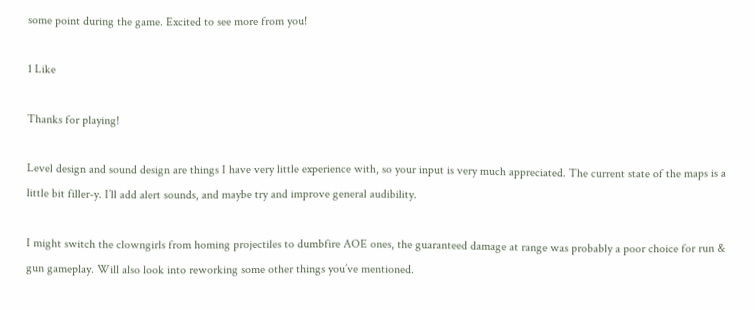some point during the game. Excited to see more from you!

1 Like

Thanks for playing!

Level design and sound design are things I have very little experience with, so your input is very much appreciated. The current state of the maps is a little bit filler-y. I’ll add alert sounds, and maybe try and improve general audibility.

I might switch the clowngirls from homing projectiles to dumbfire AOE ones, the guaranteed damage at range was probably a poor choice for run & gun gameplay. Will also look into reworking some other things you’ve mentioned.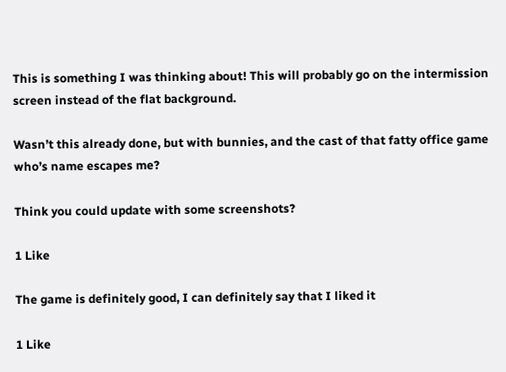This is something I was thinking about! This will probably go on the intermission screen instead of the flat background.

Wasn’t this already done, but with bunnies, and the cast of that fatty office game who’s name escapes me?

Think you could update with some screenshots?

1 Like

The game is definitely good, I can definitely say that I liked it

1 Like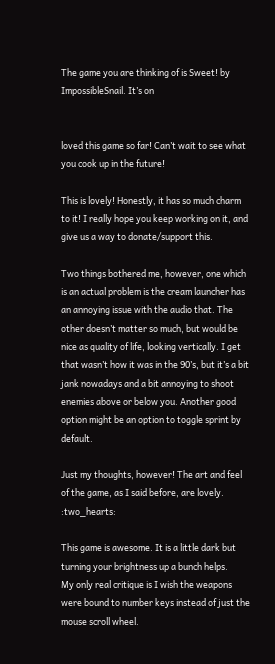The game you are thinking of is Sweet! by ImpossibleSnail. It’s on


loved this game so far! Can’t wait to see what you cook up in the future!

This is lovely! Honestly, it has so much charm to it! I really hope you keep working on it, and give us a way to donate/support this.

Two things bothered me, however, one which is an actual problem is the cream launcher has an annoying issue with the audio that. The other doesn’t matter so much, but would be nice as quality of life, looking vertically. I get that wasn’t how it was in the 90’s, but it’s a bit jank nowadays and a bit annoying to shoot enemies above or below you. Another good option might be an option to toggle sprint by default.

Just my thoughts, however! The art and feel of the game, as I said before, are lovely. :two_hearts:

This game is awesome. It is a little dark but turning your brightness up a bunch helps.
My only real critique is I wish the weapons were bound to number keys instead of just the mouse scroll wheel.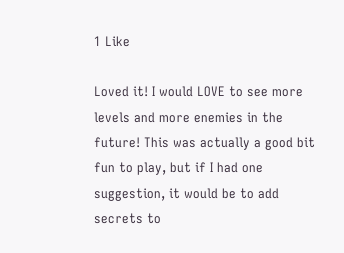1 Like

Loved it! I would LOVE to see more levels and more enemies in the future! This was actually a good bit fun to play, but if I had one suggestion, it would be to add secrets to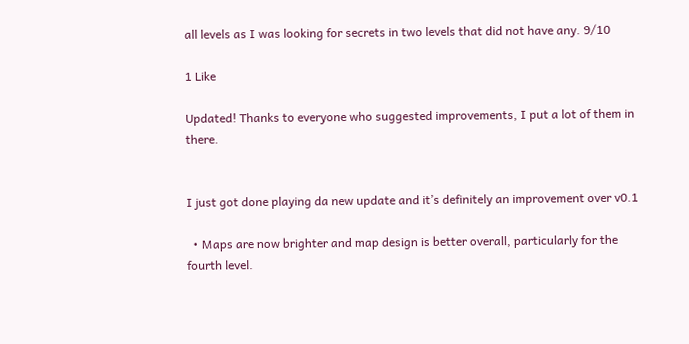all levels as I was looking for secrets in two levels that did not have any. 9/10

1 Like

Updated! Thanks to everyone who suggested improvements, I put a lot of them in there.


I just got done playing da new update and it’s definitely an improvement over v0.1

  • Maps are now brighter and map design is better overall, particularly for the fourth level.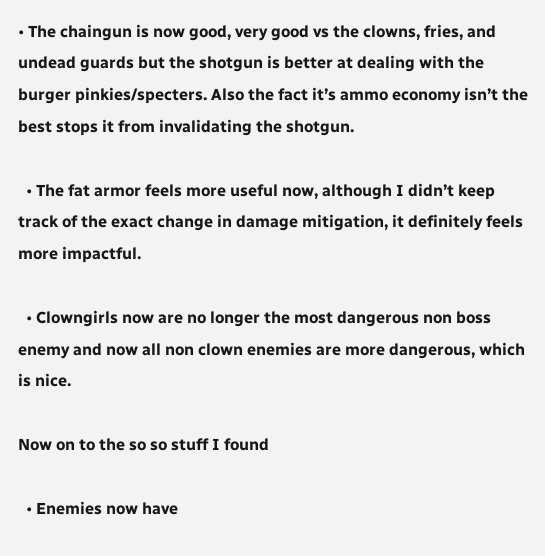• The chaingun is now good, very good vs the clowns, fries, and undead guards but the shotgun is better at dealing with the burger pinkies/specters. Also the fact it’s ammo economy isn’t the best stops it from invalidating the shotgun.

  • The fat armor feels more useful now, although I didn’t keep track of the exact change in damage mitigation, it definitely feels more impactful.

  • Clowngirls now are no longer the most dangerous non boss enemy and now all non clown enemies are more dangerous, which is nice.

Now on to the so so stuff I found

  • Enemies now have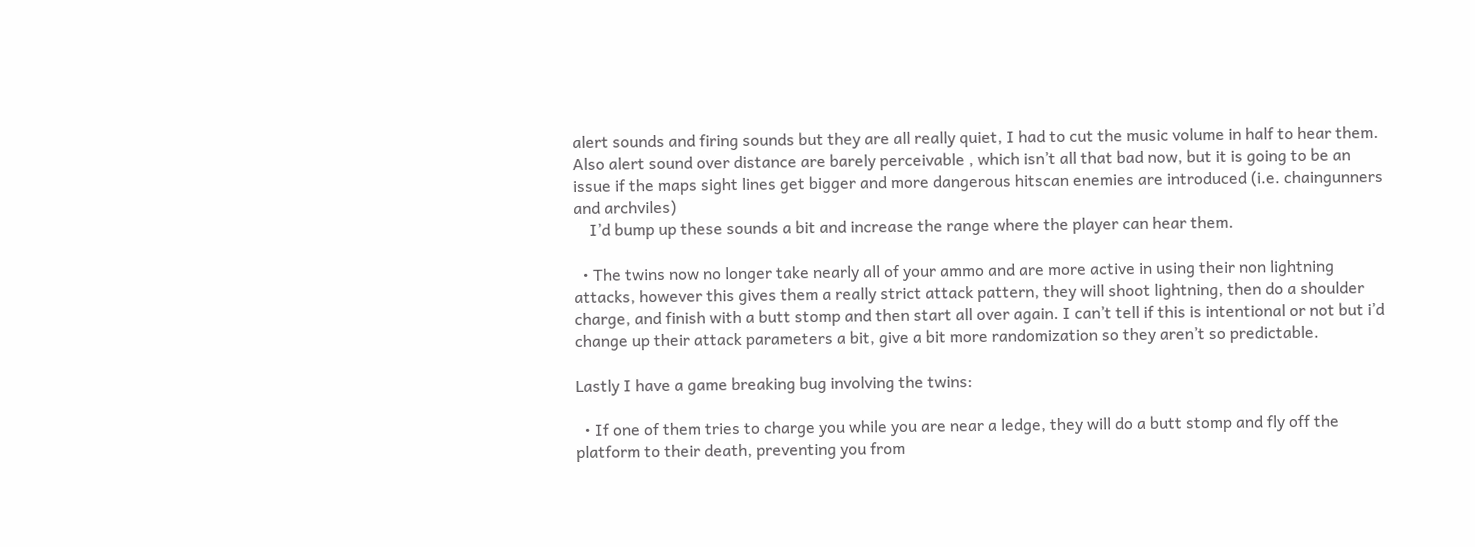alert sounds and firing sounds but they are all really quiet, I had to cut the music volume in half to hear them. Also alert sound over distance are barely perceivable , which isn’t all that bad now, but it is going to be an issue if the maps sight lines get bigger and more dangerous hitscan enemies are introduced (i.e. chaingunners and archviles)
    I’d bump up these sounds a bit and increase the range where the player can hear them.

  • The twins now no longer take nearly all of your ammo and are more active in using their non lightning attacks, however this gives them a really strict attack pattern, they will shoot lightning, then do a shoulder charge, and finish with a butt stomp and then start all over again. I can’t tell if this is intentional or not but i’d change up their attack parameters a bit, give a bit more randomization so they aren’t so predictable.

Lastly I have a game breaking bug involving the twins:

  • If one of them tries to charge you while you are near a ledge, they will do a butt stomp and fly off the platform to their death, preventing you from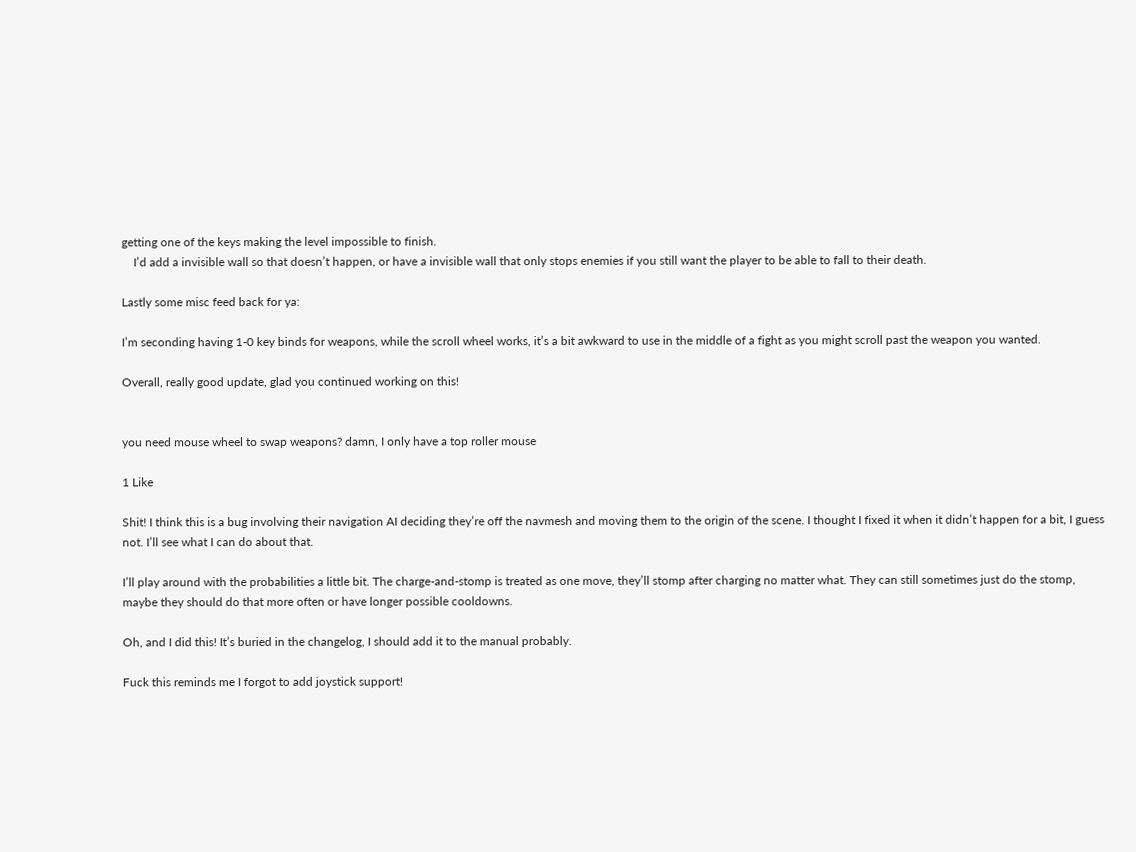getting one of the keys making the level impossible to finish.
    I’d add a invisible wall so that doesn’t happen, or have a invisible wall that only stops enemies if you still want the player to be able to fall to their death.

Lastly some misc feed back for ya:

I’m seconding having 1-0 key binds for weapons, while the scroll wheel works, it’s a bit awkward to use in the middle of a fight as you might scroll past the weapon you wanted.

Overall, really good update, glad you continued working on this!


you need mouse wheel to swap weapons? damn, I only have a top roller mouse

1 Like

Shit! I think this is a bug involving their navigation AI deciding they’re off the navmesh and moving them to the origin of the scene. I thought I fixed it when it didn’t happen for a bit, I guess not. I’ll see what I can do about that.

I’ll play around with the probabilities a little bit. The charge-and-stomp is treated as one move, they’ll stomp after charging no matter what. They can still sometimes just do the stomp, maybe they should do that more often or have longer possible cooldowns.

Oh, and I did this! It’s buried in the changelog, I should add it to the manual probably.

Fuck this reminds me I forgot to add joystick support!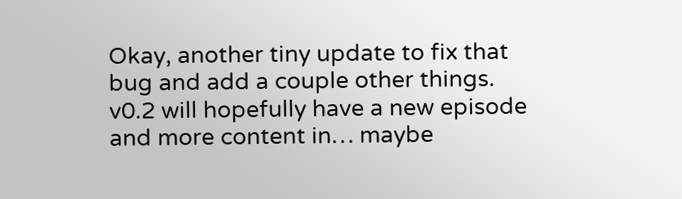Okay, another tiny update to fix that bug and add a couple other things. v0.2 will hopefully have a new episode and more content in… maybe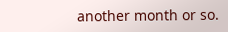another month or so.